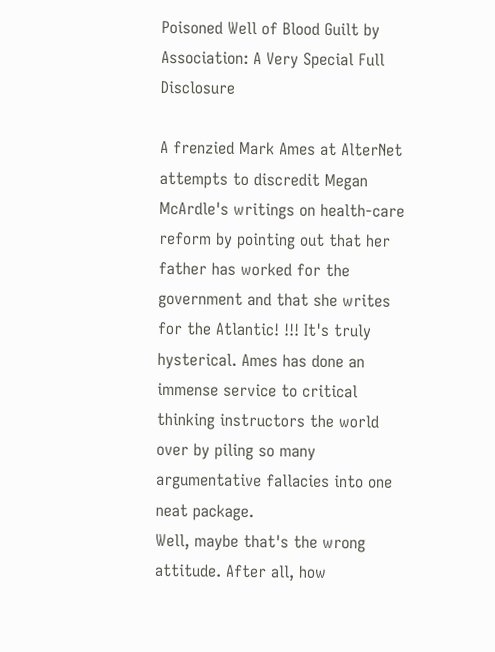Poisoned Well of Blood Guilt by Association: A Very Special Full Disclosure

A frenzied Mark Ames at AlterNet attempts to discredit Megan McArdle's writings on health-care reform by pointing out that her father has worked for the government and that she writes for the Atlantic! !!! It's truly hysterical. Ames has done an immense service to critical thinking instructors the world over by piling so many argumentative fallacies into one neat package.
Well, maybe that's the wrong attitude. After all, how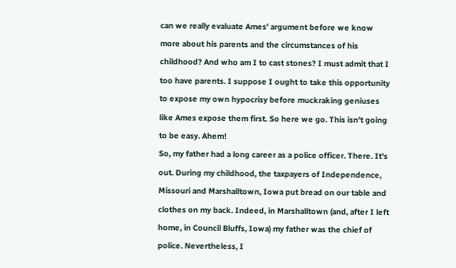can we really evaluate Ames' argument before we know more about his parents and the circumstances of his childhood? And who am I to cast stones? I must admit that I too have parents. I suppose I ought to take this opportunity to expose my own hypocrisy before muckraking geniuses like Ames expose them first. So here we go. This isn't going to be easy. Ahem!
So, my father had a long career as a police officer. There. It's out. During my childhood, the taxpayers of Independence, Missouri and Marshalltown, Iowa put bread on our table and clothes on my back. Indeed, in Marshalltown (and, after I left home, in Council Bluffs, Iowa) my father was the chief of police. Nevertheless, I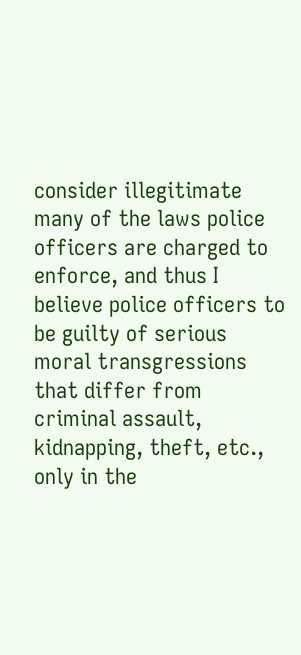consider illegitimate many of the laws police officers are charged to enforce, and thus I believe police officers to be guilty of serious moral transgressions that differ from criminal assault, kidnapping, theft, etc., only in the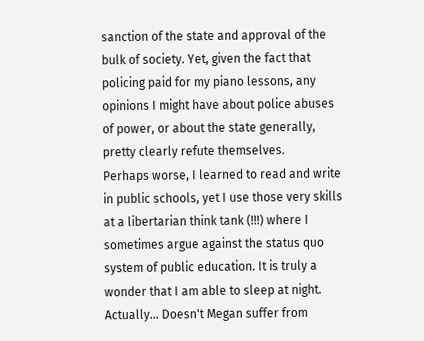sanction of the state and approval of the bulk of society. Yet, given the fact that policing paid for my piano lessons, any opinions I might have about police abuses of power, or about the state generally, pretty clearly refute themselves.
Perhaps worse, I learned to read and write in public schools, yet I use those very skills at a libertarian think tank (!!!) where I sometimes argue against the status quo system of public education. It is truly a wonder that I am able to sleep at night.
Actually… Doesn't Megan suffer from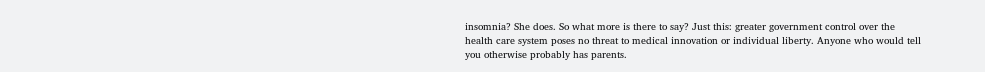insomnia? She does. So what more is there to say? Just this: greater government control over the health care system poses no threat to medical innovation or individual liberty. Anyone who would tell you otherwise probably has parents.